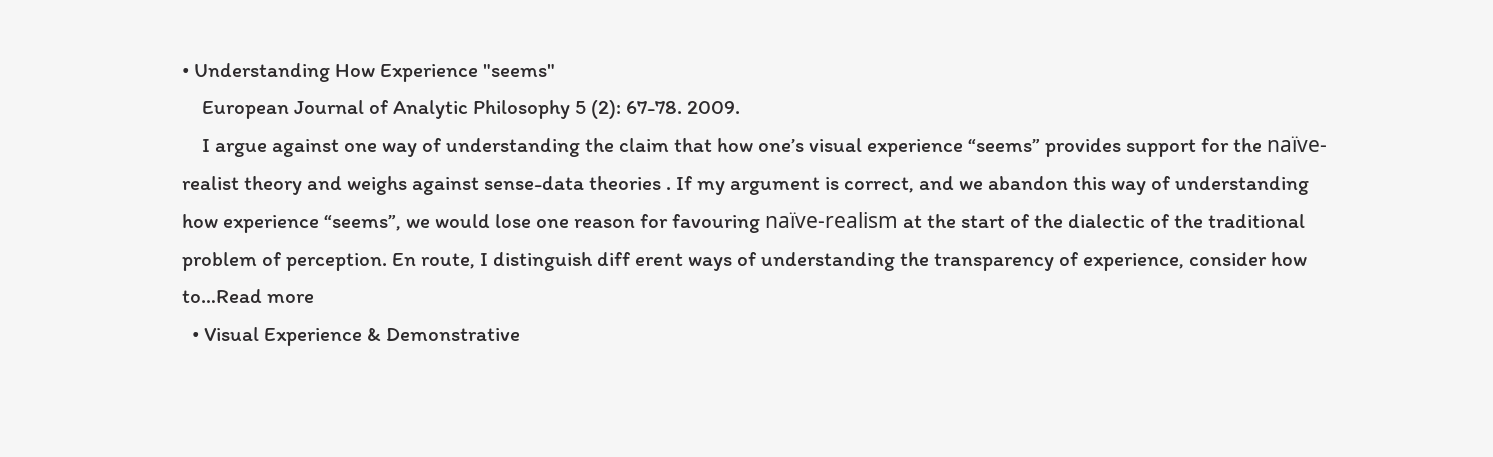• Understanding How Experience "seems"
    European Journal of Analytic Philosophy 5 (2): 67-78. 2009.
    I argue against one way of understanding the claim that how one’s visual experience “seems” provides support for the naïve-realist theory and weighs against sense-data theories . If my argument is correct, and we abandon this way of understanding how experience “seems”, we would lose one reason for favouring naïve-realism at the start of the dialectic of the traditional problem of perception. En route, I distinguish diff erent ways of understanding the transparency of experience, consider how to…Read more
  • Visual Experience & Demonstrative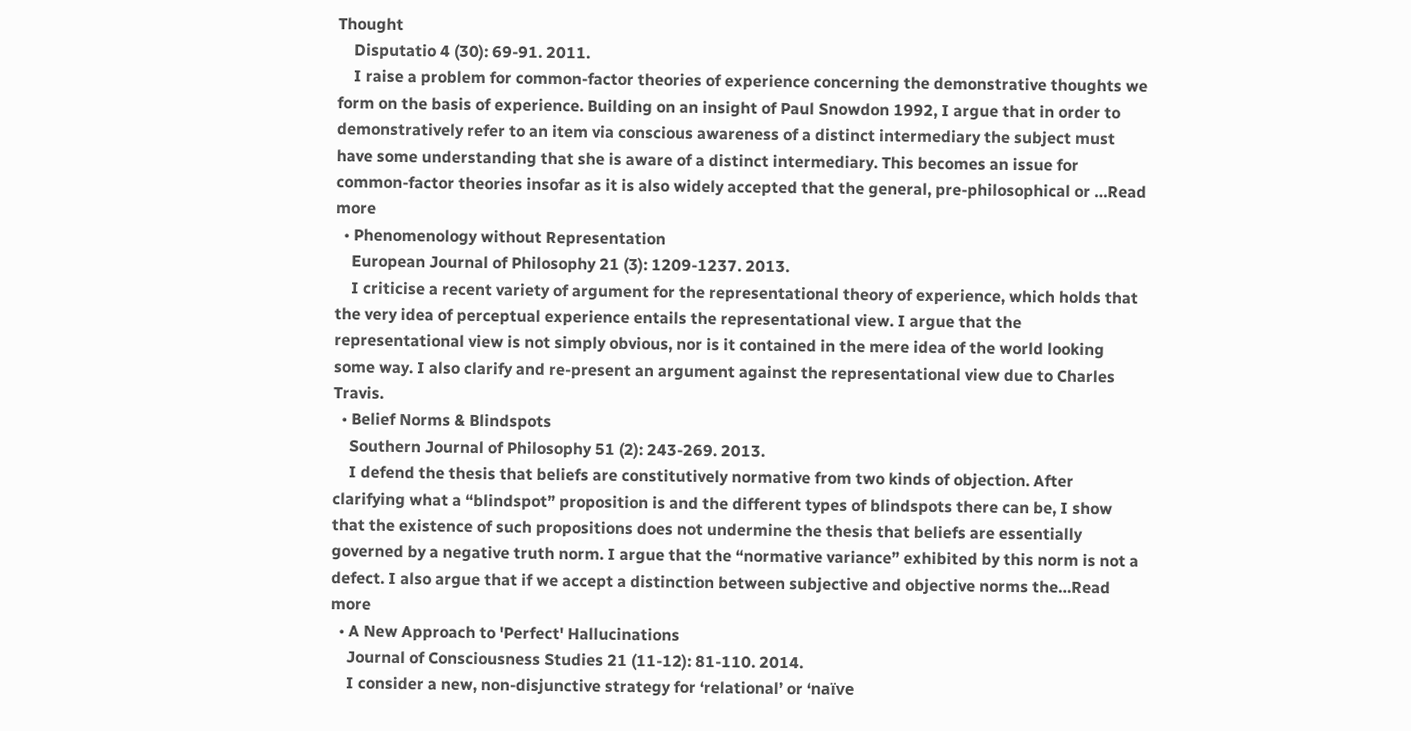Thought
    Disputatio 4 (30): 69-91. 2011.
    I raise a problem for common-factor theories of experience concerning the demonstrative thoughts we form on the basis of experience. Building on an insight of Paul Snowdon 1992, I argue that in order to demonstratively refer to an item via conscious awareness of a distinct intermediary the subject must have some understanding that she is aware of a distinct intermediary. This becomes an issue for common-factor theories insofar as it is also widely accepted that the general, pre-philosophical or …Read more
  • Phenomenology without Representation
    European Journal of Philosophy 21 (3): 1209-1237. 2013.
    I criticise a recent variety of argument for the representational theory of experience, which holds that the very idea of perceptual experience entails the representational view. I argue that the representational view is not simply obvious, nor is it contained in the mere idea of the world looking some way. I also clarify and re-present an argument against the representational view due to Charles Travis.
  • Belief Norms & Blindspots
    Southern Journal of Philosophy 51 (2): 243-269. 2013.
    I defend the thesis that beliefs are constitutively normative from two kinds of objection. After clarifying what a “blindspot” proposition is and the different types of blindspots there can be, I show that the existence of such propositions does not undermine the thesis that beliefs are essentially governed by a negative truth norm. I argue that the “normative variance” exhibited by this norm is not a defect. I also argue that if we accept a distinction between subjective and objective norms the…Read more
  • A New Approach to 'Perfect' Hallucinations
    Journal of Consciousness Studies 21 (11-12): 81-110. 2014.
    I consider a new, non-disjunctive strategy for ‘relational’ or ‘naïve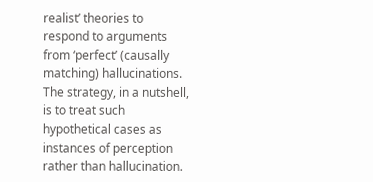realist’ theories to respond to arguments from ‘perfect’ (causally matching) hallucinations. The strategy, in a nutshell, is to treat such hypothetical cases as instances of perception rather than hallucination.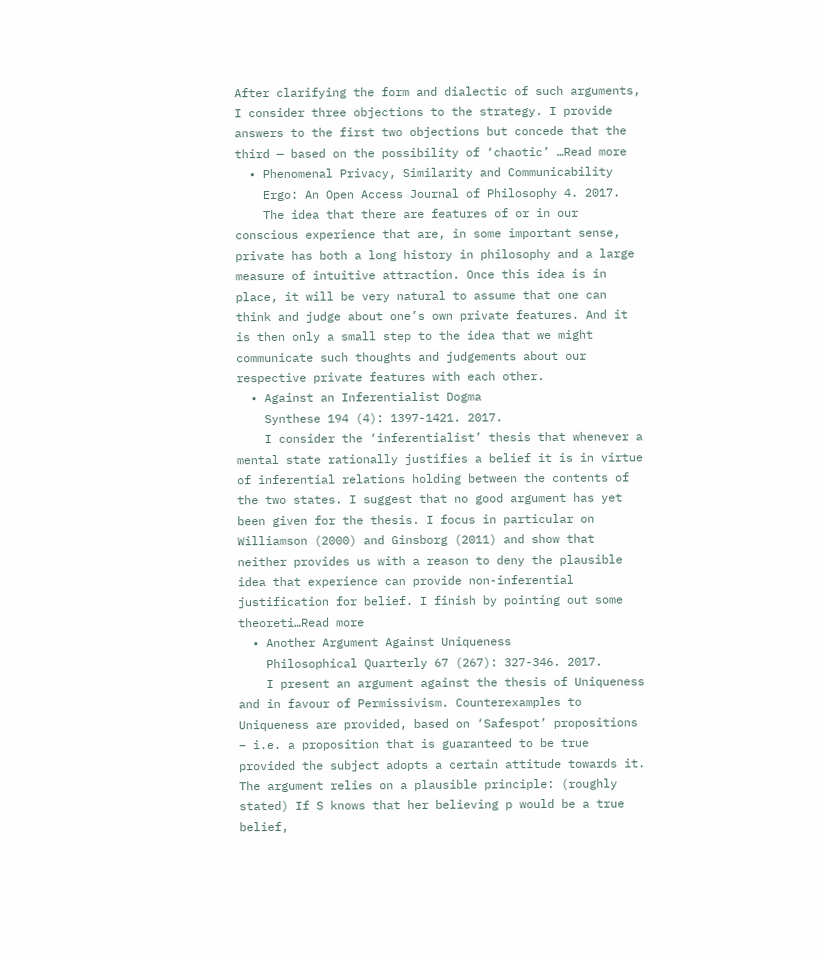After clarifying the form and dialectic of such arguments, I consider three objections to the strategy. I provide answers to the first two objections but concede that the third — based on the possibility of ‘chaotic’ …Read more
  • Phenomenal Privacy, Similarity and Communicability
    Ergo: An Open Access Journal of Philosophy 4. 2017.
    The idea that there are features of or in our conscious experience that are, in some important sense, private has both a long history in philosophy and a large measure of intuitive attraction. Once this idea is in place, it will be very natural to assume that one can think and judge about one’s own private features. And it is then only a small step to the idea that we might communicate such thoughts and judgements about our respective private features with each other.
  • Against an Inferentialist Dogma
    Synthese 194 (4): 1397-1421. 2017.
    I consider the ‘inferentialist’ thesis that whenever a mental state rationally justifies a belief it is in virtue of inferential relations holding between the contents of the two states. I suggest that no good argument has yet been given for the thesis. I focus in particular on Williamson (2000) and Ginsborg (2011) and show that neither provides us with a reason to deny the plausible idea that experience can provide non-inferential justification for belief. I finish by pointing out some theoreti…Read more
  • Another Argument Against Uniqueness
    Philosophical Quarterly 67 (267): 327-346. 2017.
    I present an argument against the thesis of Uniqueness and in favour of Permissivism. Counterexamples to Uniqueness are provided, based on ‘Safespot’ propositions – i.e. a proposition that is guaranteed to be true provided the subject adopts a certain attitude towards it. The argument relies on a plausible principle: (roughly stated) If S knows that her believing p would be a true belief,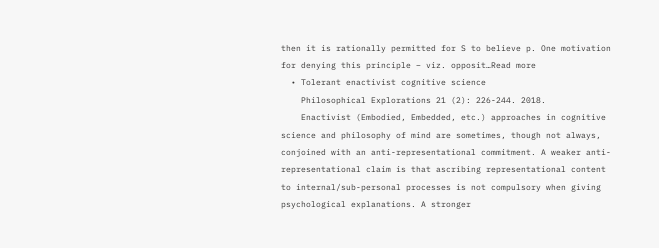then it is rationally permitted for S to believe p. One motivation for denying this principle – viz. opposit…Read more
  • Tolerant enactivist cognitive science
    Philosophical Explorations 21 (2): 226-244. 2018.
    Enactivist (Embodied, Embedded, etc.) approaches in cognitive science and philosophy of mind are sometimes, though not always, conjoined with an anti-representational commitment. A weaker anti-representational claim is that ascribing representational content to internal/sub-personal processes is not compulsory when giving psychological explanations. A stronger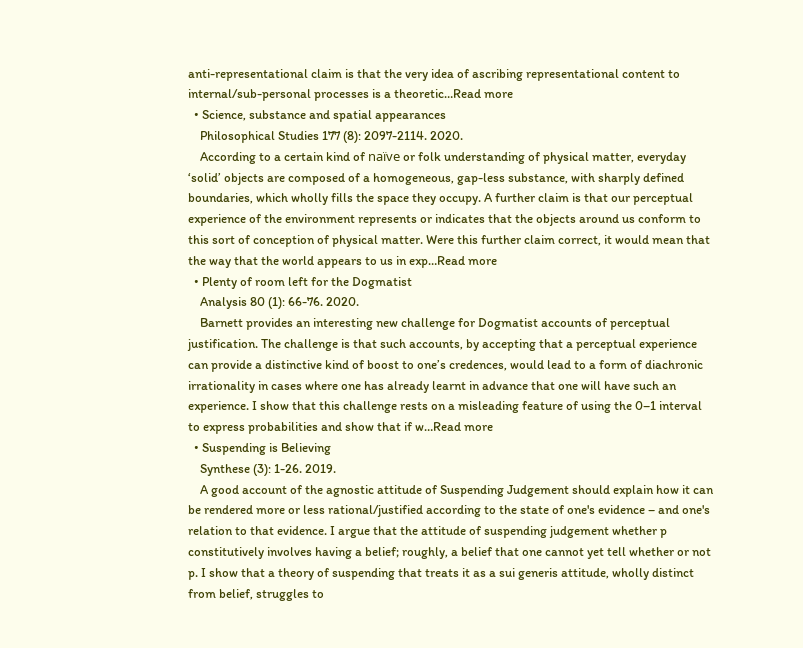anti-representational claim is that the very idea of ascribing representational content to internal/sub-personal processes is a theoretic…Read more
  • Science, substance and spatial appearances
    Philosophical Studies 177 (8): 2097-2114. 2020.
    According to a certain kind of naïve or folk understanding of physical matter, everyday ‘solid’ objects are composed of a homogeneous, gap-less substance, with sharply defined boundaries, which wholly fills the space they occupy. A further claim is that our perceptual experience of the environment represents or indicates that the objects around us conform to this sort of conception of physical matter. Were this further claim correct, it would mean that the way that the world appears to us in exp…Read more
  • Plenty of room left for the Dogmatist
    Analysis 80 (1): 66-76. 2020.
    Barnett provides an interesting new challenge for Dogmatist accounts of perceptual justification. The challenge is that such accounts, by accepting that a perceptual experience can provide a distinctive kind of boost to one’s credences, would lead to a form of diachronic irrationality in cases where one has already learnt in advance that one will have such an experience. I show that this challenge rests on a misleading feature of using the 0–1 interval to express probabilities and show that if w…Read more
  • Suspending is Believing
    Synthese (3): 1-26. 2019.
    A good account of the agnostic attitude of Suspending Judgement should explain how it can be rendered more or less rational/justified according to the state of one's evidence – and one's relation to that evidence. I argue that the attitude of suspending judgement whether p constitutively involves having a belief; roughly, a belief that one cannot yet tell whether or not p. I show that a theory of suspending that treats it as a sui generis attitude, wholly distinct from belief, struggles to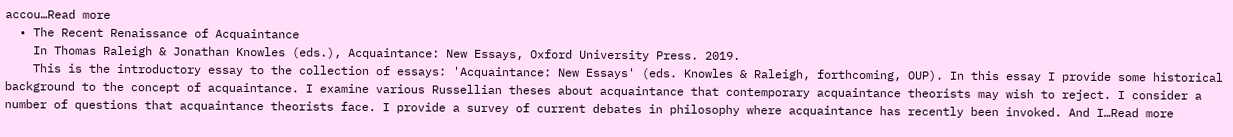accou…Read more
  • The Recent Renaissance of Acquaintance
    In Thomas Raleigh & Jonathan Knowles (eds.), Acquaintance: New Essays, Oxford University Press. 2019.
    This is the introductory essay to the collection of essays: 'Acquaintance: New Essays' (eds. Knowles & Raleigh, forthcoming, OUP). In this essay I provide some historical background to the concept of acquaintance. I examine various Russellian theses about acquaintance that contemporary acquaintance theorists may wish to reject. I consider a number of questions that acquaintance theorists face. I provide a survey of current debates in philosophy where acquaintance has recently been invoked. And I…Read more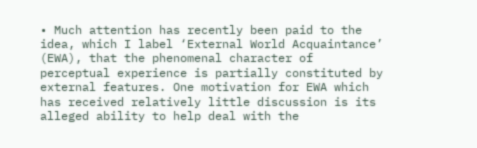• Much attention has recently been paid to the idea, which I label ‘External World Acquaintance’ (EWA), that the phenomenal character of perceptual experience is partially constituted by external features. One motivation for EWA which has received relatively little discussion is its alleged ability to help deal with the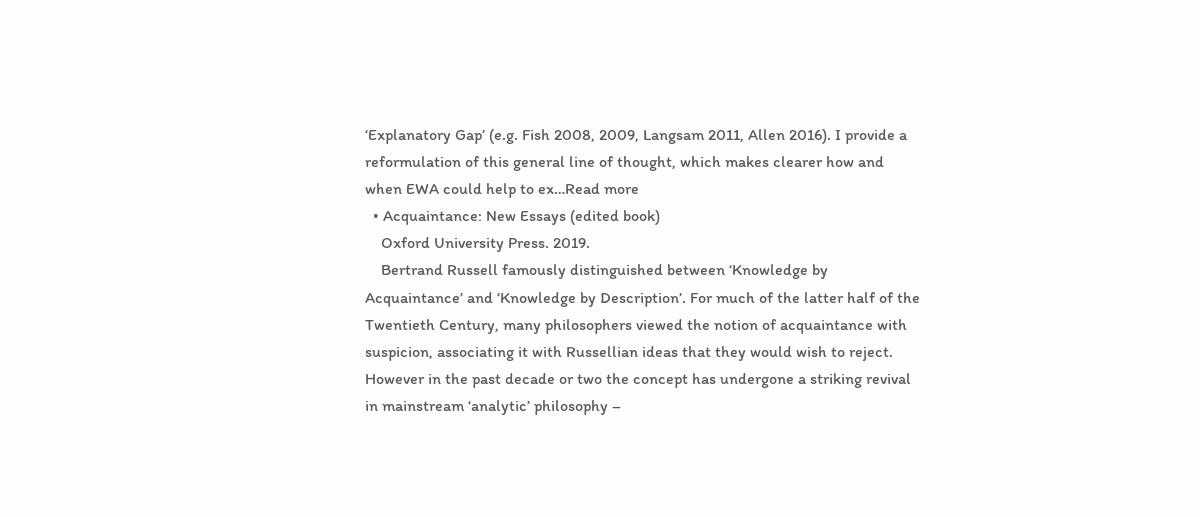‘Explanatory Gap’ (e.g. Fish 2008, 2009, Langsam 2011, Allen 2016). I provide a reformulation of this general line of thought, which makes clearer how and when EWA could help to ex…Read more
  • Acquaintance: New Essays (edited book)
    Oxford University Press. 2019.
    Bertrand Russell famously distinguished between ‘Knowledge by Acquaintance’ and ‘Knowledge by Description’. For much of the latter half of the Twentieth Century, many philosophers viewed the notion of acquaintance with suspicion, associating it with Russellian ideas that they would wish to reject. However in the past decade or two the concept has undergone a striking revival in mainstream ‘analytic’ philosophy –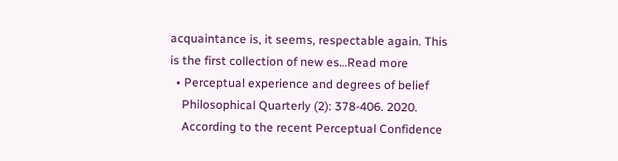acquaintance is, it seems, respectable again. This is the first collection of new es…Read more
  • Perceptual experience and degrees of belief
    Philosophical Quarterly (2): 378-406. 2020.
    According to the recent Perceptual Confidence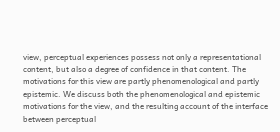view, perceptual experiences possess not only a representational content, but also a degree of confidence in that content. The motivations for this view are partly phenomenological and partly epistemic. We discuss both the phenomenological and epistemic motivations for the view, and the resulting account of the interface between perceptual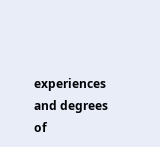experiences and degrees of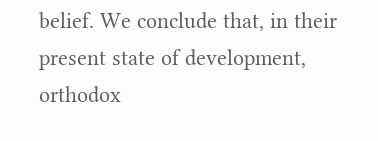belief. We conclude that, in their present state of development, orthodox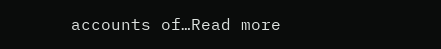accounts of…Read more